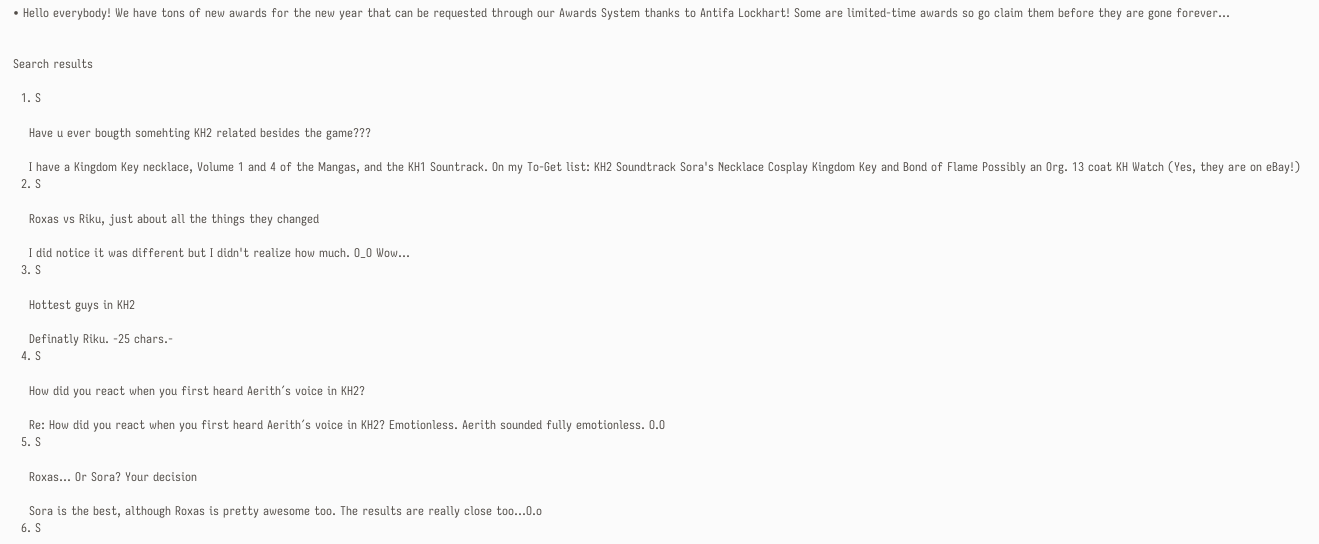• Hello everybody! We have tons of new awards for the new year that can be requested through our Awards System thanks to Antifa Lockhart! Some are limited-time awards so go claim them before they are gone forever...


Search results

  1. S

    Have u ever bougth somehting KH2 related besides the game???

    I have a Kingdom Key necklace, Volume 1 and 4 of the Mangas, and the KH1 Sountrack. On my To-Get list: KH2 Soundtrack Sora's Necklace Cosplay Kingdom Key and Bond of Flame Possibly an Org. 13 coat KH Watch (Yes, they are on eBay!)
  2. S

    Roxas vs Riku, just about all the things they changed

    I did notice it was different but I didn't realize how much. O_O Wow...
  3. S

    Hottest guys in KH2

    Definatly Riku. -25 chars.-
  4. S

    How did you react when you first heard Aerith´s voice in KH2?

    Re: How did you react when you first heard Aerith´s voice in KH2? Emotionless. Aerith sounded fully emotionless. O.O
  5. S

    Roxas... Or Sora? Your decision

    Sora is the best, although Roxas is pretty awesome too. The results are really close too...O.o
  6. S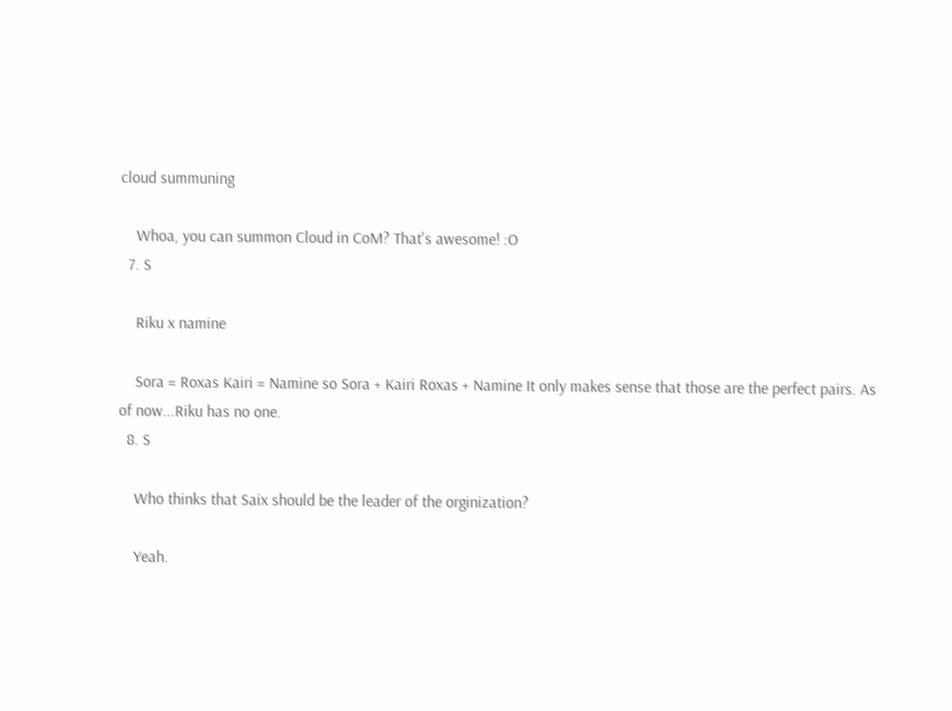cloud summuning

    Whoa, you can summon Cloud in CoM? That's awesome! :O
  7. S

    Riku x namine

    Sora = Roxas Kairi = Namine so Sora + Kairi Roxas + Namine It only makes sense that those are the perfect pairs. As of now...Riku has no one.
  8. S

    Who thinks that Saix should be the leader of the orginization?

    Yeah.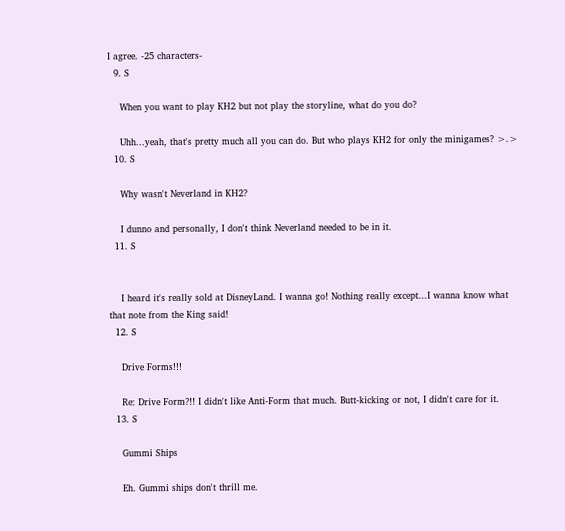I agree. -25 characters-
  9. S

    When you want to play KH2 but not play the storyline, what do you do?

    Uhh...yeah, that's pretty much all you can do. But who plays KH2 for only the minigames? >.>
  10. S

    Why wasn't Neverland in KH2?

    I dunno and personally, I don't think Neverland needed to be in it.
  11. S


    I heard it's really sold at DisneyLand. I wanna go! Nothing really except...I wanna know what that note from the King said!
  12. S

    Drive Forms!!!

    Re: Drive Form?!! I didn't like Anti-Form that much. Butt-kicking or not, I didn't care for it.
  13. S

    Gummi Ships

    Eh. Gummi ships don't thrill me.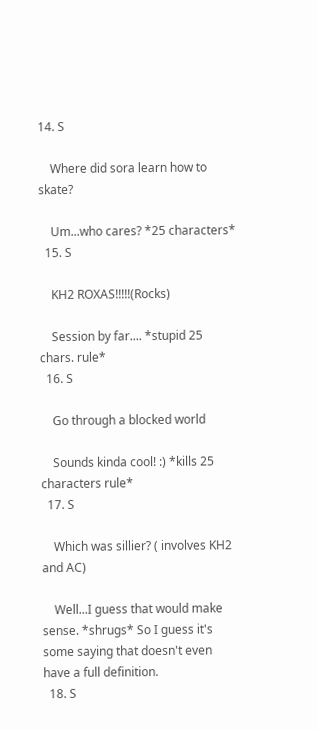14. S

    Where did sora learn how to skate?

    Um...who cares? *25 characters*
  15. S

    KH2 ROXAS!!!!!(Rocks)

    Session by far.... *stupid 25 chars. rule*
  16. S

    Go through a blocked world

    Sounds kinda cool! :) *kills 25 characters rule*
  17. S

    Which was sillier? ( involves KH2 and AC)

    Well...I guess that would make sense. *shrugs* So I guess it's some saying that doesn't even have a full definition.
  18. S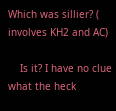Which was sillier? ( involves KH2 and AC)

    Is it? I have no clue what the heck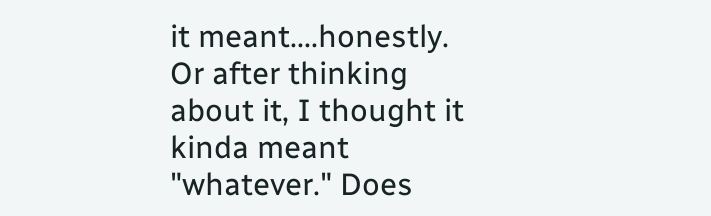it meant....honestly. Or after thinking about it, I thought it kinda meant "whatever." Does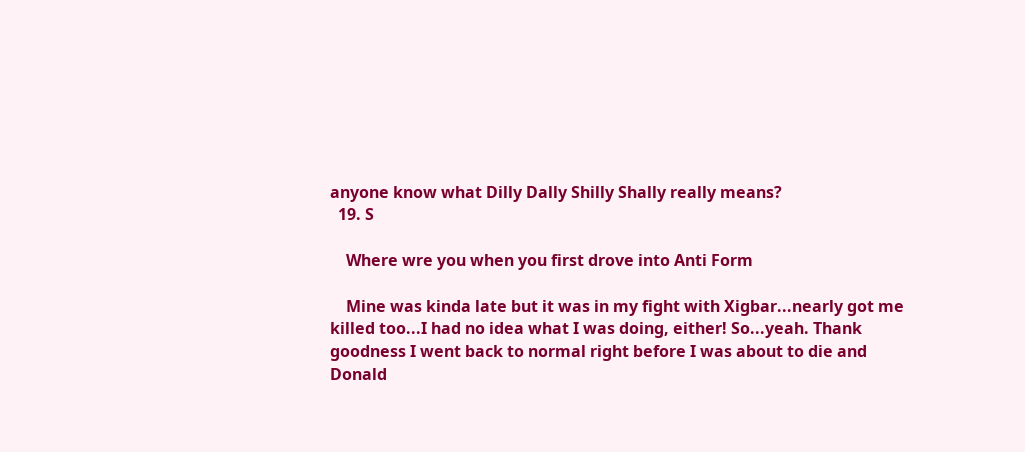anyone know what Dilly Dally Shilly Shally really means?
  19. S

    Where wre you when you first drove into Anti Form

    Mine was kinda late but it was in my fight with Xigbar...nearly got me killed too...I had no idea what I was doing, either! So...yeah. Thank goodness I went back to normal right before I was about to die and Donald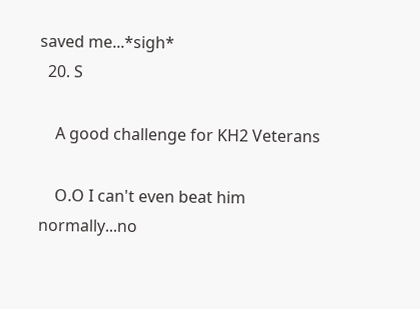saved me...*sigh*
  20. S

    A good challenge for KH2 Veterans

    O.O I can't even beat him normally...no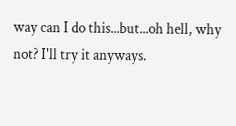way can I do this...but...oh hell, why not? I'll try it anyways.